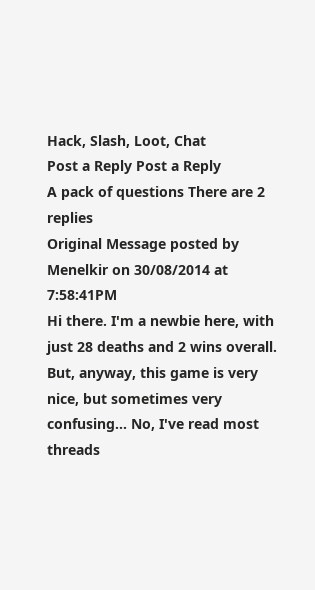Hack, Slash, Loot, Chat
Post a Reply Post a Reply
A pack of questions There are 2 replies
Original Message posted by Menelkir on 30/08/2014 at 7:58:41PM
Hi there. I'm a newbie here, with just 28 deaths and 2 wins overall. But, anyway, this game is very nice, but sometimes very confusing... No, I've read most threads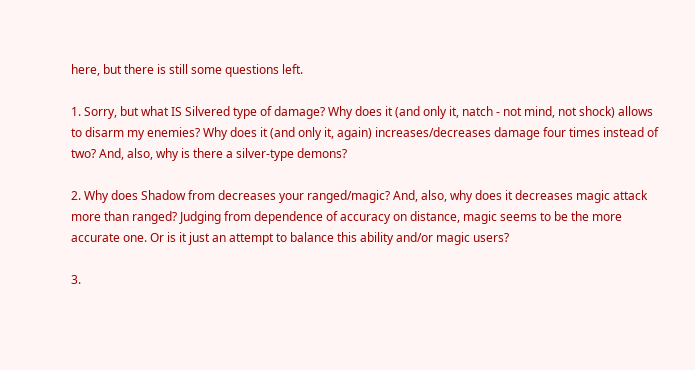here, but there is still some questions left.

1. Sorry, but what IS Silvered type of damage? Why does it (and only it, natch - not mind, not shock) allows to disarm my enemies? Why does it (and only it, again) increases/decreases damage four times instead of two? And, also, why is there a silver-type demons?

2. Why does Shadow from decreases your ranged/magic? And, also, why does it decreases magic attack more than ranged? Judging from dependence of accuracy on distance, magic seems to be the more accurate one. Or is it just an attempt to balance this ability and/or magic users?

3.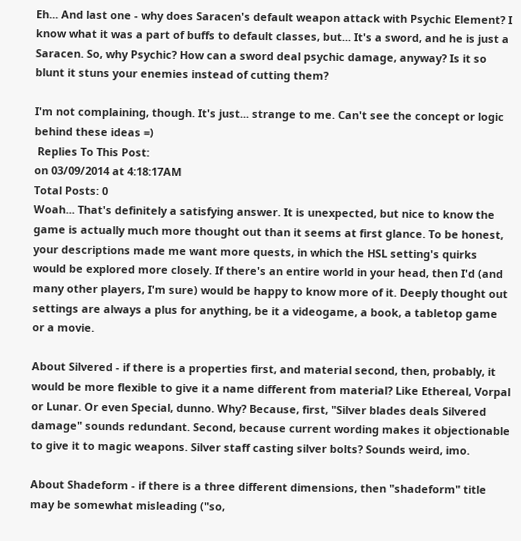Eh... And last one - why does Saracen's default weapon attack with Psychic Element? I know what it was a part of buffs to default classes, but... It's a sword, and he is just a Saracen. So, why Psychic? How can a sword deal psychic damage, anyway? Is it so blunt it stuns your enemies instead of cutting them?

I'm not complaining, though. It's just... strange to me. Can't see the concept or logic behind these ideas =)
 Replies To This Post:
on 03/09/2014 at 4:18:17AM
Total Posts: 0
Woah... That's definitely a satisfying answer. It is unexpected, but nice to know the game is actually much more thought out than it seems at first glance. To be honest, your descriptions made me want more quests, in which the HSL setting's quirks would be explored more closely. If there's an entire world in your head, then I'd (and many other players, I'm sure) would be happy to know more of it. Deeply thought out settings are always a plus for anything, be it a videogame, a book, a tabletop game or a movie.

About Silvered - if there is a properties first, and material second, then, probably, it would be more flexible to give it a name different from material? Like Ethereal, Vorpal or Lunar. Or even Special, dunno. Why? Because, first, "Silver blades deals Silvered damage" sounds redundant. Second, because current wording makes it objectionable to give it to magic weapons. Silver staff casting silver bolts? Sounds weird, imo.

About Shadeform - if there is a three different dimensions, then "shadeform" title may be somewhat misleading ("so,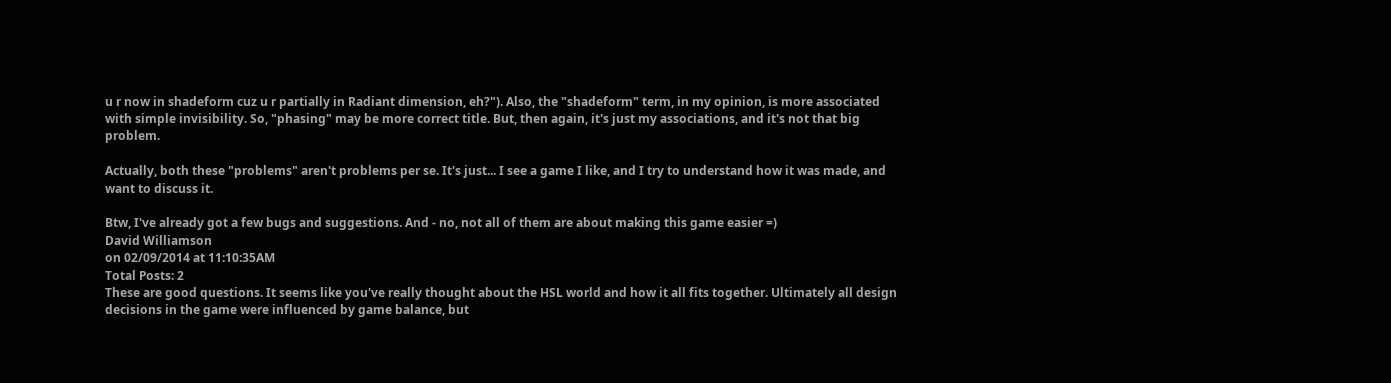u r now in shadeform cuz u r partially in Radiant dimension, eh?"). Also, the "shadeform" term, in my opinion, is more associated with simple invisibility. So, "phasing" may be more correct title. But, then again, it's just my associations, and it's not that big problem.

Actually, both these "problems" aren't problems per se. It's just... I see a game I like, and I try to understand how it was made, and want to discuss it.

Btw, I've already got a few bugs and suggestions. And - no, not all of them are about making this game easier =)
David Williamson
on 02/09/2014 at 11:10:35AM
Total Posts: 2
These are good questions. It seems like you've really thought about the HSL world and how it all fits together. Ultimately all design decisions in the game were influenced by game balance, but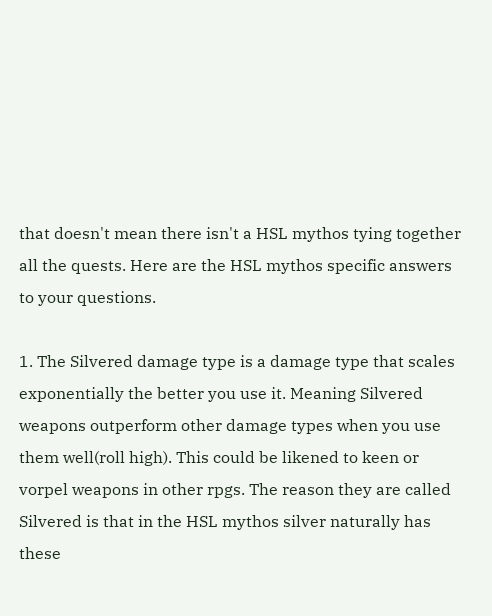that doesn't mean there isn't a HSL mythos tying together all the quests. Here are the HSL mythos specific answers to your questions.

1. The Silvered damage type is a damage type that scales exponentially the better you use it. Meaning Silvered weapons outperform other damage types when you use them well(roll high). This could be likened to keen or vorpel weapons in other rpgs. The reason they are called Silvered is that in the HSL mythos silver naturally has these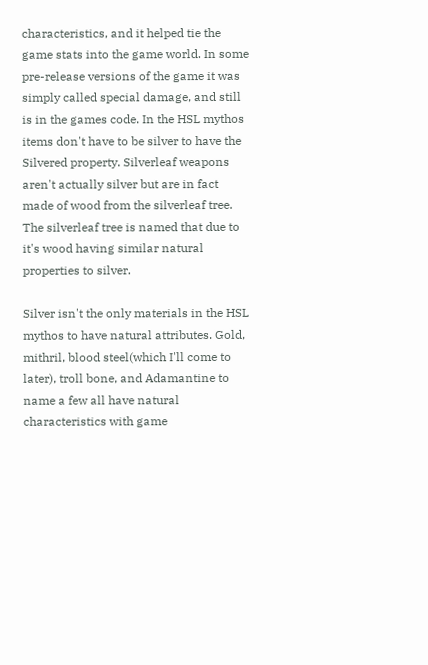characteristics, and it helped tie the game stats into the game world. In some pre-release versions of the game it was simply called special damage, and still is in the games code. In the HSL mythos items don't have to be silver to have the Silvered property. Silverleaf weapons aren't actually silver but are in fact made of wood from the silverleaf tree. The silverleaf tree is named that due to it's wood having similar natural properties to silver.

Silver isn't the only materials in the HSL mythos to have natural attributes. Gold, mithril, blood steel(which I'll come to later), troll bone, and Adamantine to name a few all have natural characteristics with game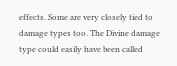effects. Some are very closely tied to damage types too. The Divine damage type could easily have been called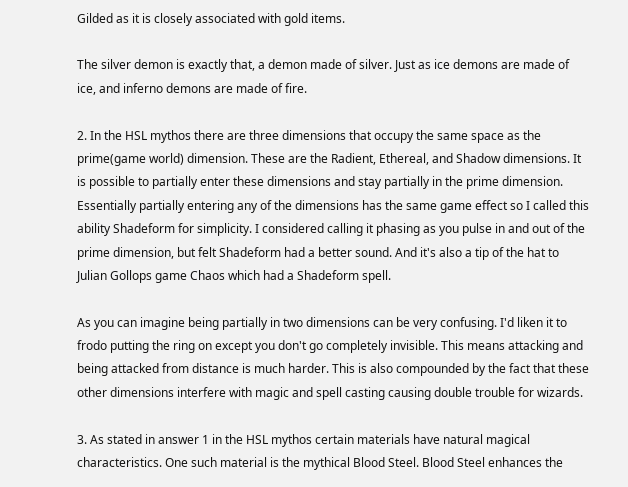Gilded as it is closely associated with gold items.

The silver demon is exactly that, a demon made of silver. Just as ice demons are made of ice, and inferno demons are made of fire.

2. In the HSL mythos there are three dimensions that occupy the same space as the prime(game world) dimension. These are the Radient, Ethereal, and Shadow dimensions. It is possible to partially enter these dimensions and stay partially in the prime dimension. Essentially partially entering any of the dimensions has the same game effect so I called this ability Shadeform for simplicity. I considered calling it phasing as you pulse in and out of the prime dimension, but felt Shadeform had a better sound. And it's also a tip of the hat to Julian Gollops game Chaos which had a Shadeform spell.

As you can imagine being partially in two dimensions can be very confusing. I'd liken it to frodo putting the ring on except you don't go completely invisible. This means attacking and being attacked from distance is much harder. This is also compounded by the fact that these other dimensions interfere with magic and spell casting causing double trouble for wizards.

3. As stated in answer 1 in the HSL mythos certain materials have natural magical characteristics. One such material is the mythical Blood Steel. Blood Steel enhances the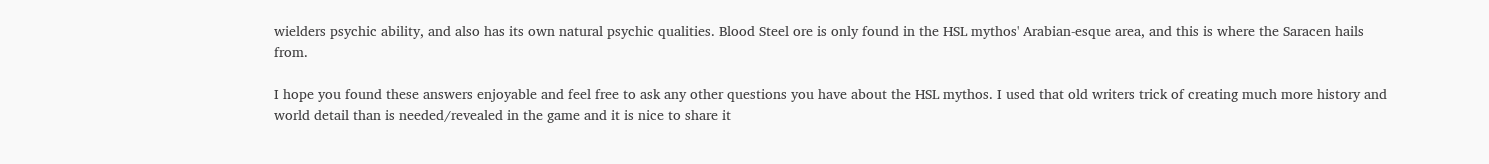wielders psychic ability, and also has its own natural psychic qualities. Blood Steel ore is only found in the HSL mythos' Arabian-esque area, and this is where the Saracen hails from.

I hope you found these answers enjoyable and feel free to ask any other questions you have about the HSL mythos. I used that old writers trick of creating much more history and world detail than is needed/revealed in the game and it is nice to share it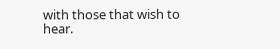with those that wish to hear.